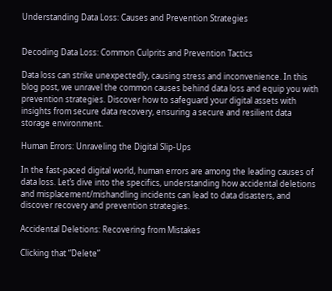Understanding Data Loss: Causes and Prevention Strategies


Decoding Data Loss: Common Culprits and Prevention Tactics

Data loss can strike unexpectedly, causing stress and inconvenience. In this blog post, we unravel the common causes behind data loss and equip you with prevention strategies. Discover how to safeguard your digital assets with insights from secure data recovery, ensuring a secure and resilient data storage environment.

Human Errors: Unraveling the Digital Slip-Ups

In the fast-paced digital world, human errors are among the leading causes of data loss. Let’s dive into the specifics, understanding how accidental deletions and misplacement/mishandling incidents can lead to data disasters, and discover recovery and prevention strategies.

Accidental Deletions: Recovering from Mistakes

Clicking that “Delete”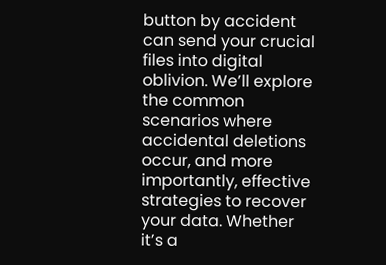button by accident can send your crucial files into digital oblivion. We’ll explore the common scenarios where accidental deletions occur, and more importantly, effective strategies to recover your data. Whether it’s a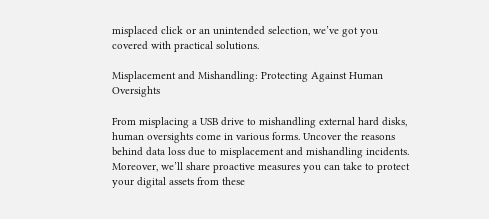misplaced click or an unintended selection, we’ve got you covered with practical solutions.

Misplacement and Mishandling: Protecting Against Human Oversights

From misplacing a USB drive to mishandling external hard disks, human oversights come in various forms. Uncover the reasons behind data loss due to misplacement and mishandling incidents. Moreover, we’ll share proactive measures you can take to protect your digital assets from these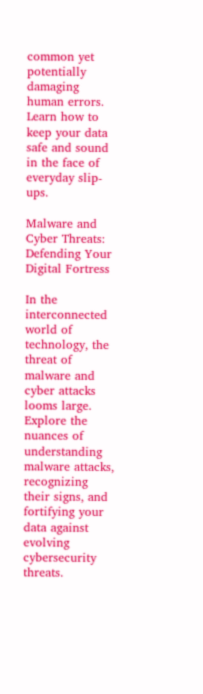common yet potentially damaging human errors. Learn how to keep your data safe and sound in the face of everyday slip-ups.

Malware and Cyber Threats: Defending Your Digital Fortress

In the interconnected world of technology, the threat of malware and cyber attacks looms large. Explore the nuances of understanding malware attacks, recognizing their signs, and fortifying your data against evolving cybersecurity threats.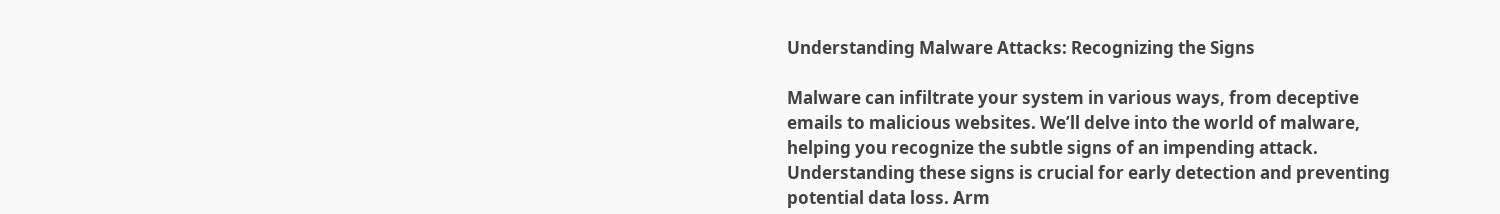Understanding Malware Attacks: Recognizing the Signs

Malware can infiltrate your system in various ways, from deceptive emails to malicious websites. We’ll delve into the world of malware, helping you recognize the subtle signs of an impending attack. Understanding these signs is crucial for early detection and preventing potential data loss. Arm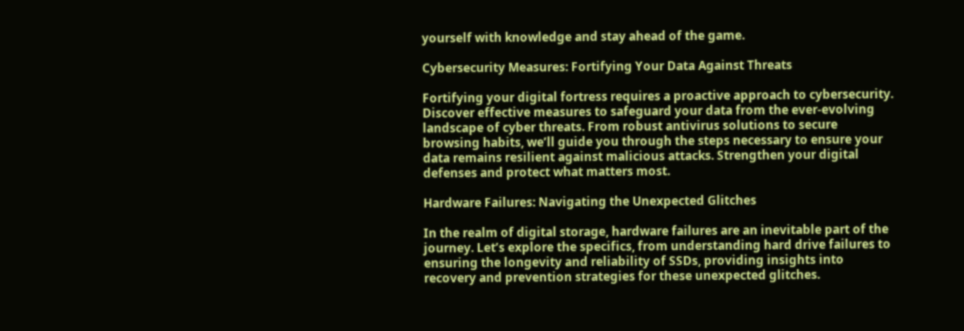yourself with knowledge and stay ahead of the game.

Cybersecurity Measures: Fortifying Your Data Against Threats

Fortifying your digital fortress requires a proactive approach to cybersecurity. Discover effective measures to safeguard your data from the ever-evolving landscape of cyber threats. From robust antivirus solutions to secure browsing habits, we’ll guide you through the steps necessary to ensure your data remains resilient against malicious attacks. Strengthen your digital defenses and protect what matters most.

Hardware Failures: Navigating the Unexpected Glitches

In the realm of digital storage, hardware failures are an inevitable part of the journey. Let’s explore the specifics, from understanding hard drive failures to ensuring the longevity and reliability of SSDs, providing insights into recovery and prevention strategies for these unexpected glitches.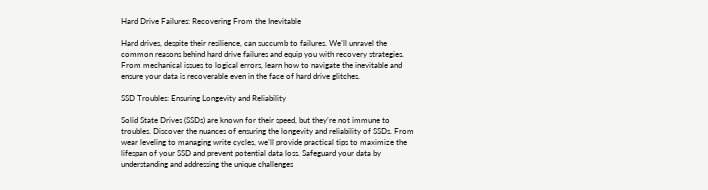Hard Drive Failures: Recovering From the Inevitable

Hard drives, despite their resilience, can succumb to failures. We’ll unravel the common reasons behind hard drive failures and equip you with recovery strategies. From mechanical issues to logical errors, learn how to navigate the inevitable and ensure your data is recoverable even in the face of hard drive glitches.

SSD Troubles: Ensuring Longevity and Reliability

Solid State Drives (SSDs) are known for their speed, but they’re not immune to troubles. Discover the nuances of ensuring the longevity and reliability of SSDs. From wear leveling to managing write cycles, we’ll provide practical tips to maximize the lifespan of your SSD and prevent potential data loss. Safeguard your data by understanding and addressing the unique challenges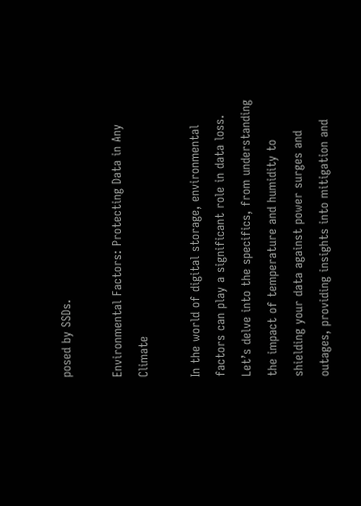posed by SSDs.

Environmental Factors: Protecting Data in Any Climate

In the world of digital storage, environmental factors can play a significant role in data loss. Let’s delve into the specifics, from understanding the impact of temperature and humidity to shielding your data against power surges and outages, providing insights into mitigation and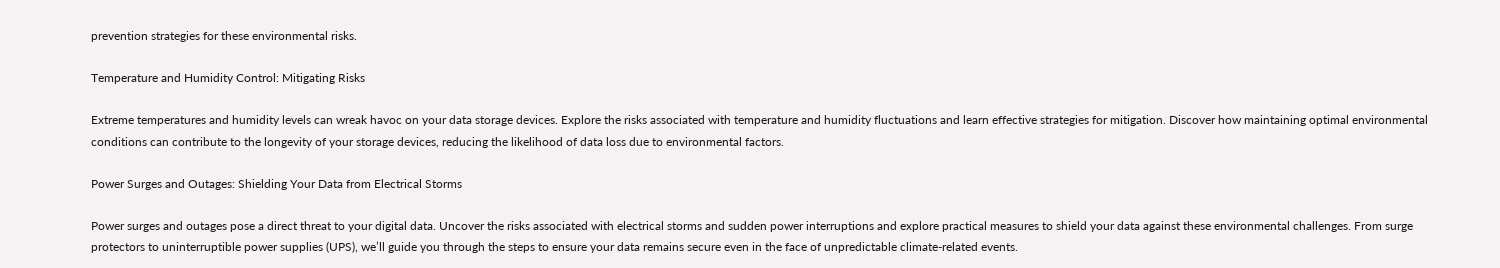prevention strategies for these environmental risks.

Temperature and Humidity Control: Mitigating Risks

Extreme temperatures and humidity levels can wreak havoc on your data storage devices. Explore the risks associated with temperature and humidity fluctuations and learn effective strategies for mitigation. Discover how maintaining optimal environmental conditions can contribute to the longevity of your storage devices, reducing the likelihood of data loss due to environmental factors.

Power Surges and Outages: Shielding Your Data from Electrical Storms

Power surges and outages pose a direct threat to your digital data. Uncover the risks associated with electrical storms and sudden power interruptions and explore practical measures to shield your data against these environmental challenges. From surge protectors to uninterruptible power supplies (UPS), we’ll guide you through the steps to ensure your data remains secure even in the face of unpredictable climate-related events.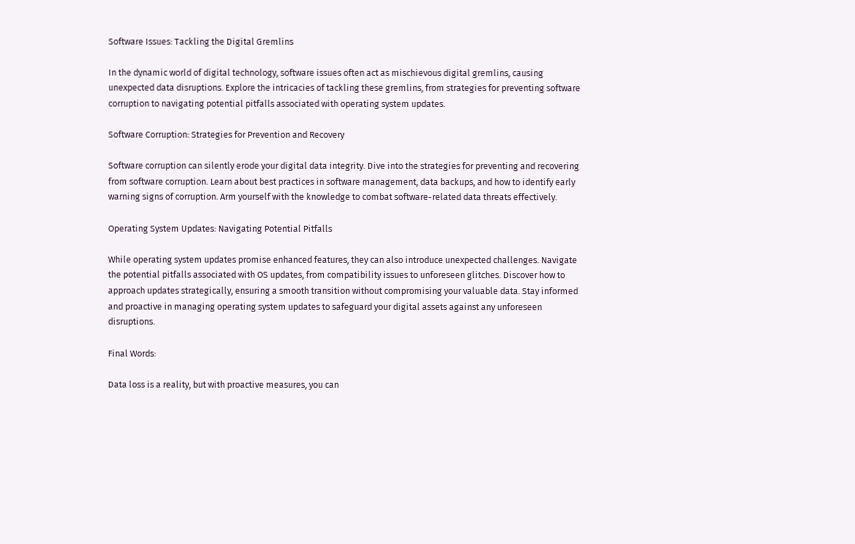Software Issues: Tackling the Digital Gremlins

In the dynamic world of digital technology, software issues often act as mischievous digital gremlins, causing unexpected data disruptions. Explore the intricacies of tackling these gremlins, from strategies for preventing software corruption to navigating potential pitfalls associated with operating system updates.

Software Corruption: Strategies for Prevention and Recovery

Software corruption can silently erode your digital data integrity. Dive into the strategies for preventing and recovering from software corruption. Learn about best practices in software management, data backups, and how to identify early warning signs of corruption. Arm yourself with the knowledge to combat software-related data threats effectively.

Operating System Updates: Navigating Potential Pitfalls

While operating system updates promise enhanced features, they can also introduce unexpected challenges. Navigate the potential pitfalls associated with OS updates, from compatibility issues to unforeseen glitches. Discover how to approach updates strategically, ensuring a smooth transition without compromising your valuable data. Stay informed and proactive in managing operating system updates to safeguard your digital assets against any unforeseen disruptions.

Final Words:

Data loss is a reality, but with proactive measures, you can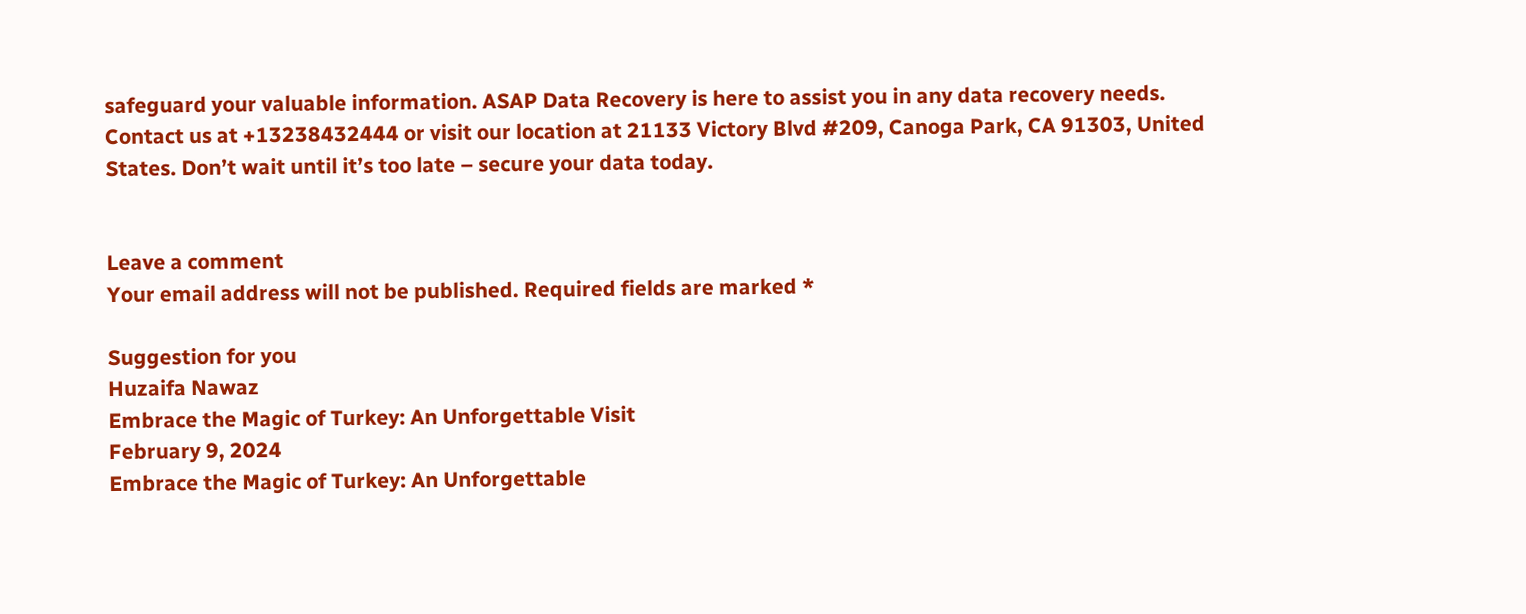safeguard your valuable information. ASAP Data Recovery is here to assist you in any data recovery needs. Contact us at +13238432444 or visit our location at 21133 Victory Blvd #209, Canoga Park, CA 91303, United States. Don’t wait until it’s too late – secure your data today.


Leave a comment
Your email address will not be published. Required fields are marked *

Suggestion for you
Huzaifa Nawaz
Embrace the Magic of Turkey: An Unforgettable Visit
February 9, 2024
Embrace the Magic of Turkey: An Unforgettable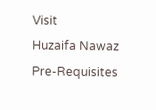Visit
Huzaifa Nawaz
Pre-Requisites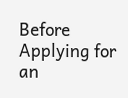Before Applying for an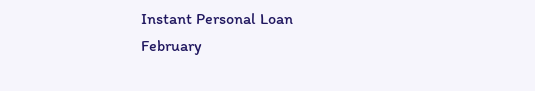Instant Personal Loan
February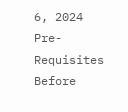6, 2024
Pre-Requisites Before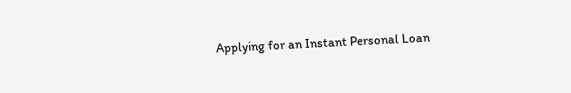Applying for an Instant Personal Loan